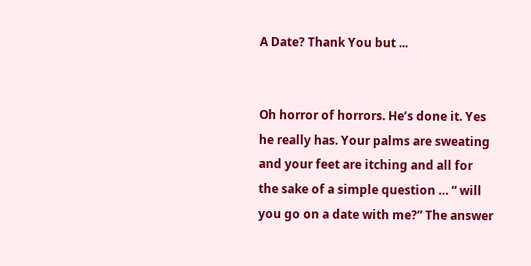A Date? Thank You but ...


Oh horror of horrors. He’s done it. Yes he really has. Your palms are sweating and your feet are itching and all for the sake of a simple question … “ will you go on a date with me?” The answer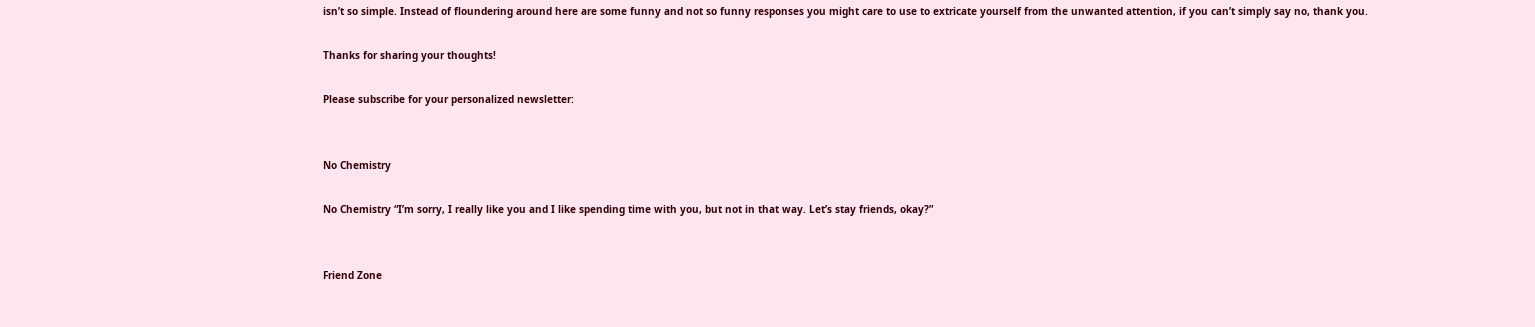isn’t so simple. Instead of floundering around here are some funny and not so funny responses you might care to use to extricate yourself from the unwanted attention, if you can’t simply say no, thank you.

Thanks for sharing your thoughts!

Please subscribe for your personalized newsletter:


No Chemistry

No Chemistry “I’m sorry, I really like you and I like spending time with you, but not in that way. Let’s stay friends, okay?”


Friend Zone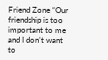Friend Zone “Our friendship is too important to me and I don’t want to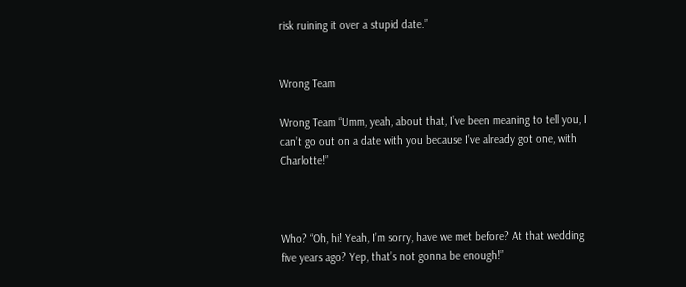risk ruining it over a stupid date.”


Wrong Team

Wrong Team “Umm, yeah, about that, I’ve been meaning to tell you, I can’t go out on a date with you because I’ve already got one, with Charlotte!”



Who? “Oh, hi! Yeah, I’m sorry, have we met before? At that wedding five years ago? Yep, that’s not gonna be enough!”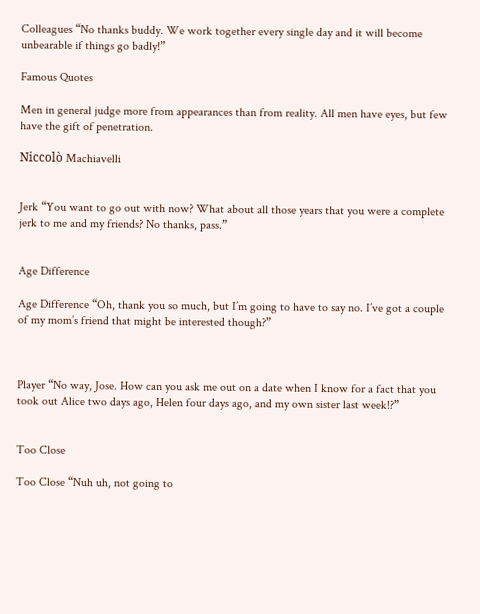Colleagues “No thanks buddy. We work together every single day and it will become unbearable if things go badly!”

Famous Quotes

Men in general judge more from appearances than from reality. All men have eyes, but few have the gift of penetration.

Niccolò Machiavelli


Jerk “You want to go out with now? What about all those years that you were a complete jerk to me and my friends? No thanks, pass.”


Age Difference

Age Difference “Oh, thank you so much, but I’m going to have to say no. I’ve got a couple of my mom’s friend that might be interested though?”



Player “No way, Jose. How can you ask me out on a date when I know for a fact that you took out Alice two days ago, Helen four days ago, and my own sister last week!?”


Too Close

Too Close “Nuh uh, not going to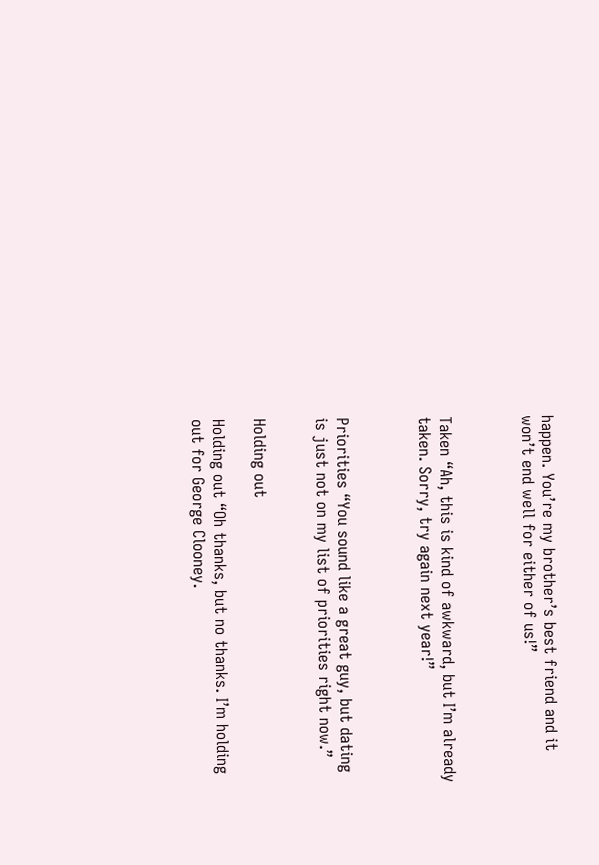happen. You’re my brother’s best friend and it won’t end well for either of us!”



Taken “Ah, this is kind of awkward, but I’m already taken. Sorry, try again next year!”



Priorities “You sound like a great guy, but dating is just not on my list of priorities right now.”


Holding out

Holding out “Oh thanks, but no thanks. I’m holding out for George Clooney.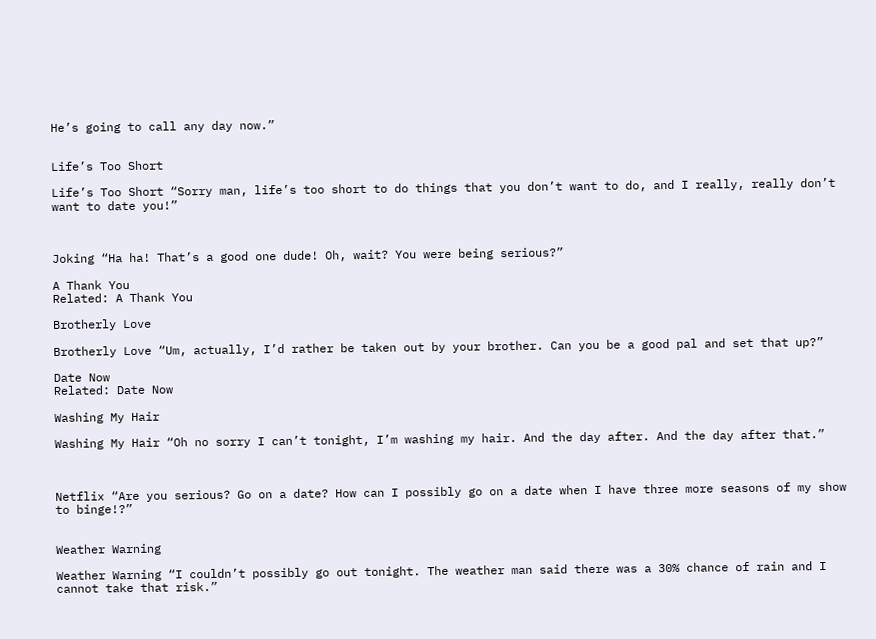He’s going to call any day now.”


Life’s Too Short

Life’s Too Short “Sorry man, life’s too short to do things that you don’t want to do, and I really, really don’t want to date you!”



Joking “Ha ha! That’s a good one dude! Oh, wait? You were being serious?”

A Thank You
Related: A Thank You

Brotherly Love

Brotherly Love “Um, actually, I’d rather be taken out by your brother. Can you be a good pal and set that up?”

Date Now
Related: Date Now

Washing My Hair

Washing My Hair “Oh no sorry I can’t tonight, I’m washing my hair. And the day after. And the day after that.”



Netflix “Are you serious? Go on a date? How can I possibly go on a date when I have three more seasons of my show to binge!?”


Weather Warning

Weather Warning “I couldn’t possibly go out tonight. The weather man said there was a 30% chance of rain and I cannot take that risk.”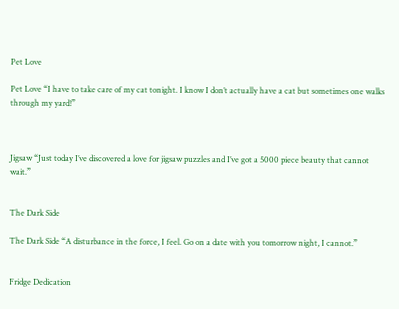Pet Love

Pet Love “I have to take care of my cat tonight. I know I don’t actually have a cat but sometimes one walks through my yard!”



Jigsaw “Just today I’ve discovered a love for jigsaw puzzles and I’ve got a 5000 piece beauty that cannot wait.”


The Dark Side

The Dark Side “A disturbance in the force, I feel. Go on a date with you tomorrow night, I cannot.”


Fridge Dedication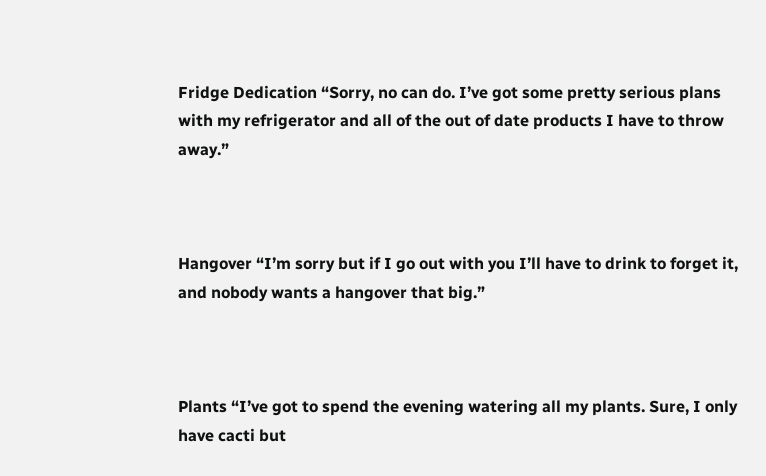Fridge Dedication “Sorry, no can do. I’ve got some pretty serious plans with my refrigerator and all of the out of date products I have to throw away.”



Hangover “I’m sorry but if I go out with you I’ll have to drink to forget it, and nobody wants a hangover that big.”



Plants “I’ve got to spend the evening watering all my plants. Sure, I only have cacti but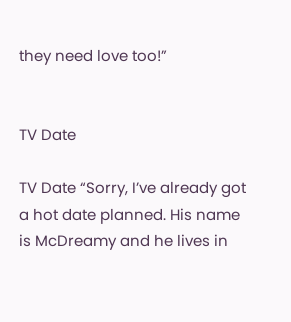they need love too!”


TV Date

TV Date “Sorry, I’ve already got a hot date planned. His name is McDreamy and he lives in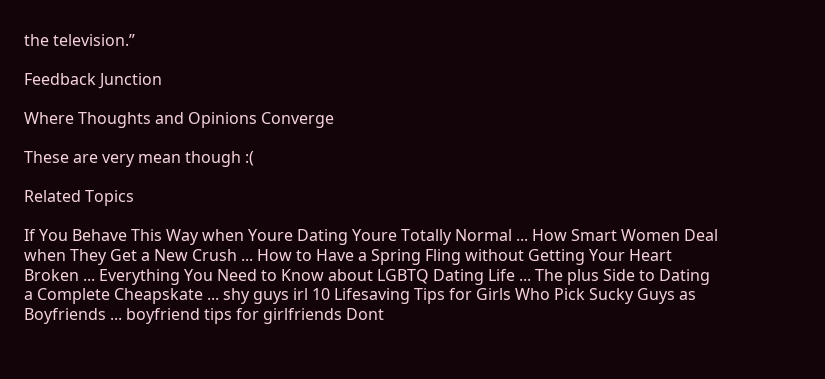the television.”

Feedback Junction

Where Thoughts and Opinions Converge

These are very mean though :(

Related Topics

If You Behave This Way when Youre Dating Youre Totally Normal ... How Smart Women Deal when They Get a New Crush ... How to Have a Spring Fling without Getting Your Heart Broken ... Everything You Need to Know about LGBTQ Dating Life ... The plus Side to Dating a Complete Cheapskate ... shy guys irl 10 Lifesaving Tips for Girls Who Pick Sucky Guys as Boyfriends ... boyfriend tips for girlfriends Dont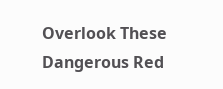Overlook These Dangerous Red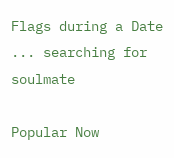Flags during a Date ... searching for soulmate

Popular Now